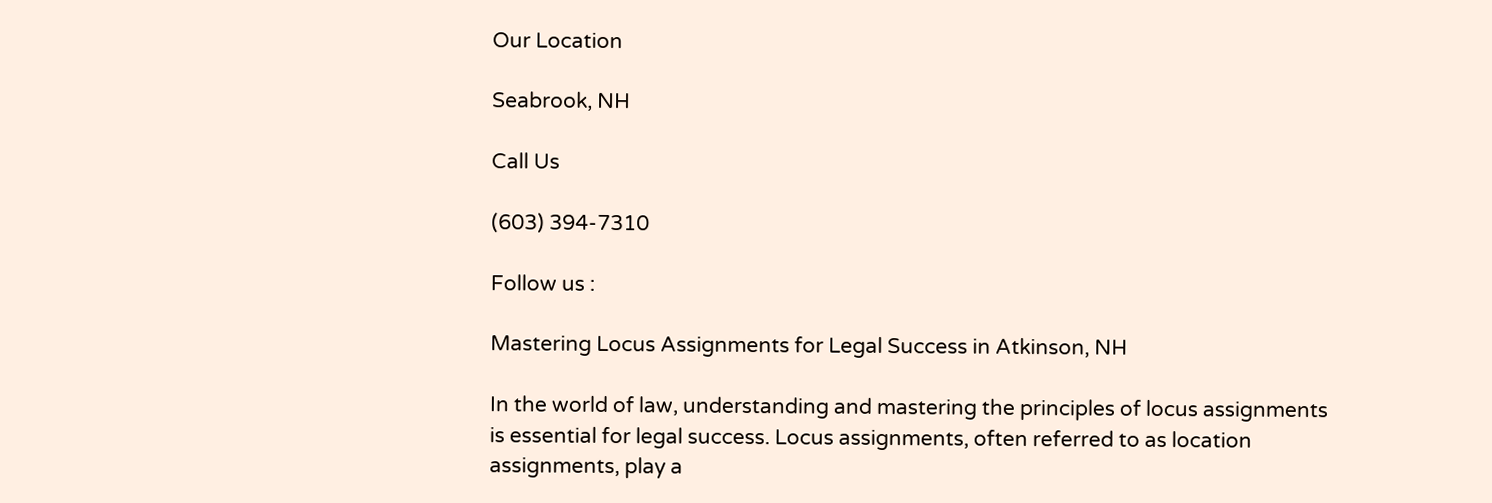Our Location

Seabrook, NH

Call Us

(603) 394-7310

Follow us :

Mastering Locus Assignments for Legal Success in Atkinson, NH

In the world of law, understanding and mastering the principles of locus assignments is essential for legal success. Locus assignments, often referred to as location assignments, play a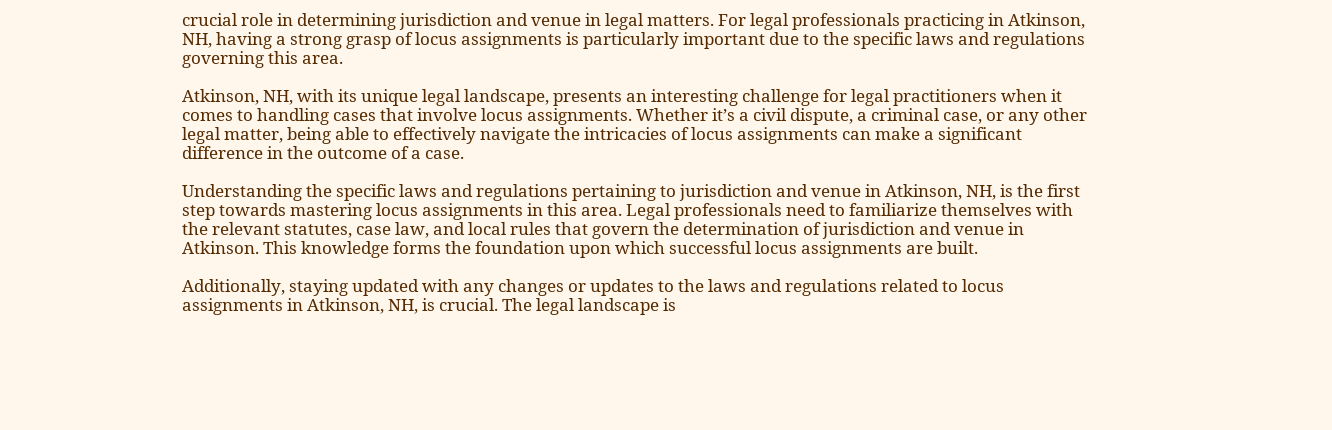crucial role in determining jurisdiction and venue in legal matters. For legal professionals practicing in Atkinson, NH, having a strong grasp of locus assignments is particularly important due to the specific laws and regulations governing this area.

Atkinson, NH, with its unique legal landscape, presents an interesting challenge for legal practitioners when it comes to handling cases that involve locus assignments. Whether it’s a civil dispute, a criminal case, or any other legal matter, being able to effectively navigate the intricacies of locus assignments can make a significant difference in the outcome of a case.

Understanding the specific laws and regulations pertaining to jurisdiction and venue in Atkinson, NH, is the first step towards mastering locus assignments in this area. Legal professionals need to familiarize themselves with the relevant statutes, case law, and local rules that govern the determination of jurisdiction and venue in Atkinson. This knowledge forms the foundation upon which successful locus assignments are built.

Additionally, staying updated with any changes or updates to the laws and regulations related to locus assignments in Atkinson, NH, is crucial. The legal landscape is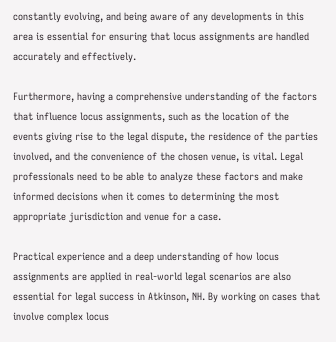constantly evolving, and being aware of any developments in this area is essential for ensuring that locus assignments are handled accurately and effectively.

Furthermore, having a comprehensive understanding of the factors that influence locus assignments, such as the location of the events giving rise to the legal dispute, the residence of the parties involved, and the convenience of the chosen venue, is vital. Legal professionals need to be able to analyze these factors and make informed decisions when it comes to determining the most appropriate jurisdiction and venue for a case.

Practical experience and a deep understanding of how locus assignments are applied in real-world legal scenarios are also essential for legal success in Atkinson, NH. By working on cases that involve complex locus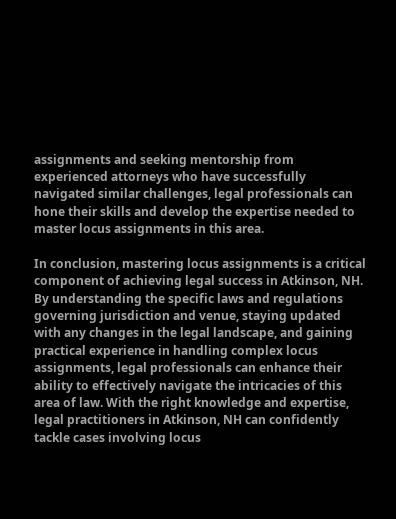assignments and seeking mentorship from experienced attorneys who have successfully navigated similar challenges, legal professionals can hone their skills and develop the expertise needed to master locus assignments in this area.

In conclusion, mastering locus assignments is a critical component of achieving legal success in Atkinson, NH. By understanding the specific laws and regulations governing jurisdiction and venue, staying updated with any changes in the legal landscape, and gaining practical experience in handling complex locus assignments, legal professionals can enhance their ability to effectively navigate the intricacies of this area of law. With the right knowledge and expertise, legal practitioners in Atkinson, NH can confidently tackle cases involving locus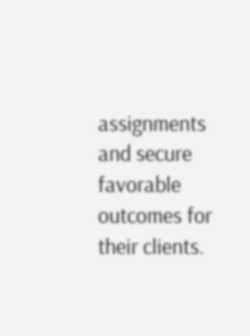assignments and secure favorable outcomes for their clients.